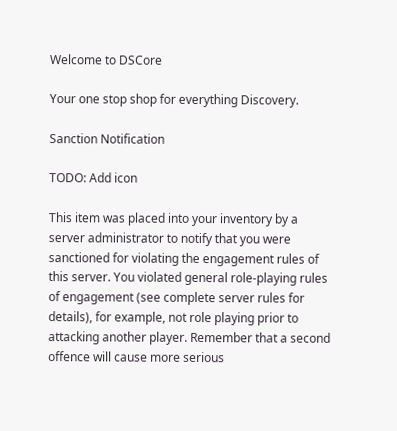Welcome to DSCore

Your one stop shop for everything Discovery.

Sanction Notification

TODO: Add icon

This item was placed into your inventory by a server administrator to notify that you were sanctioned for violating the engagement rules of this server. You violated general role-playing rules of engagement (see complete server rules for details), for example, not role playing prior to attacking another player. Remember that a second offence will cause more serious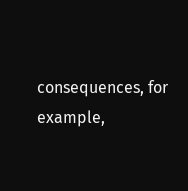consequences, for example,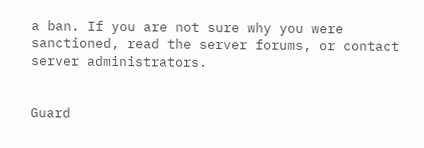a ban. If you are not sure why you were sanctioned, read the server forums, or contact server administrators.


Guard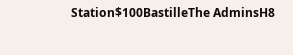Station$100BastilleThe AdminsH8